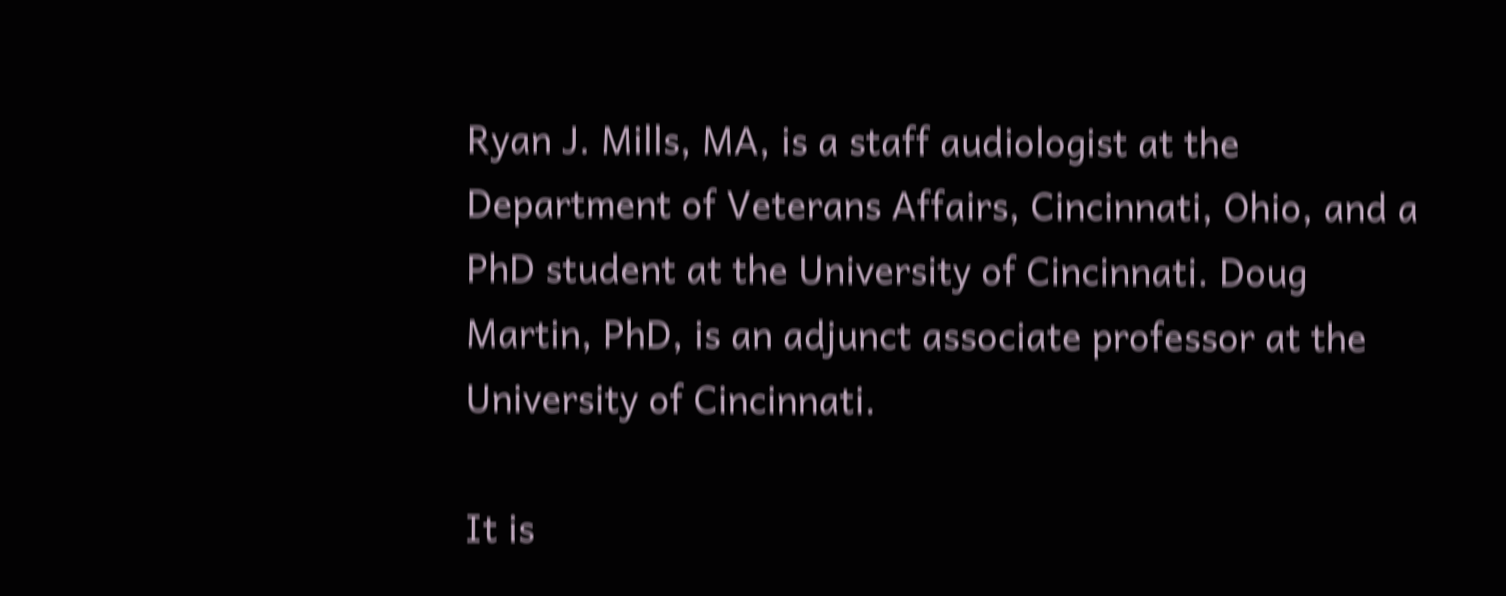Ryan J. Mills, MA, is a staff audiologist at the Department of Veterans Affairs, Cincinnati, Ohio, and a PhD student at the University of Cincinnati. Doug Martin, PhD, is an adjunct associate professor at the University of Cincinnati.

It is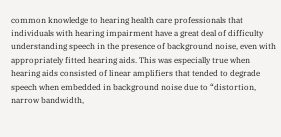common knowledge to hearing health care professionals that individuals with hearing impairment have a great deal of difficulty understanding speech in the presence of background noise, even with appropriately fitted hearing aids. This was especially true when hearing aids consisted of linear amplifiers that tended to degrade speech when embedded in background noise due to “distortion, narrow bandwidth,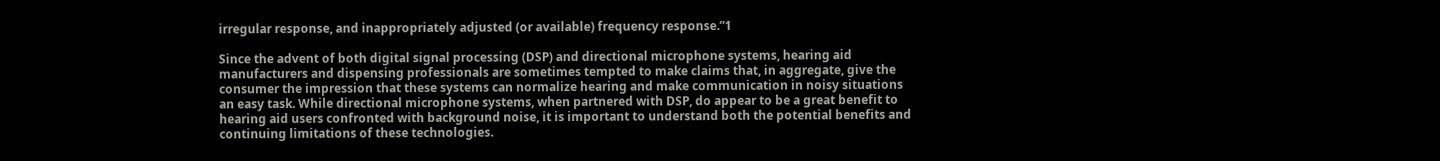irregular response, and inappropriately adjusted (or available) frequency response.”1

Since the advent of both digital signal processing (DSP) and directional microphone systems, hearing aid manufacturers and dispensing professionals are sometimes tempted to make claims that, in aggregate, give the consumer the impression that these systems can normalize hearing and make communication in noisy situations an easy task. While directional microphone systems, when partnered with DSP, do appear to be a great benefit to hearing aid users confronted with background noise, it is important to understand both the potential benefits and continuing limitations of these technologies.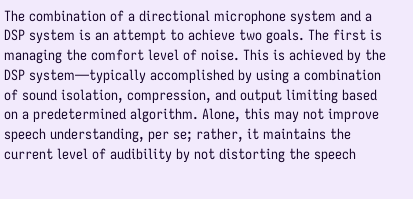The combination of a directional microphone system and a DSP system is an attempt to achieve two goals. The first is managing the comfort level of noise. This is achieved by the DSP system—typically accomplished by using a combination of sound isolation, compression, and output limiting based on a predetermined algorithm. Alone, this may not improve speech understanding, per se; rather, it maintains the current level of audibility by not distorting the speech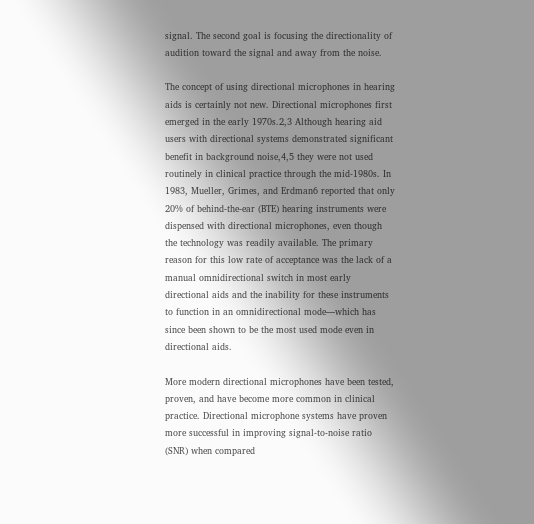signal. The second goal is focusing the directionality of audition toward the signal and away from the noise.

The concept of using directional microphones in hearing aids is certainly not new. Directional microphones first emerged in the early 1970s.2,3 Although hearing aid users with directional systems demonstrated significant benefit in background noise,4,5 they were not used routinely in clinical practice through the mid-1980s. In 1983, Mueller, Grimes, and Erdman6 reported that only 20% of behind-the-ear (BTE) hearing instruments were dispensed with directional microphones, even though the technology was readily available. The primary reason for this low rate of acceptance was the lack of a manual omnidirectional switch in most early directional aids and the inability for these instruments to function in an omnidirectional mode—which has since been shown to be the most used mode even in directional aids.

More modern directional microphones have been tested, proven, and have become more common in clinical practice. Directional microphone systems have proven more successful in improving signal-to-noise ratio (SNR) when compared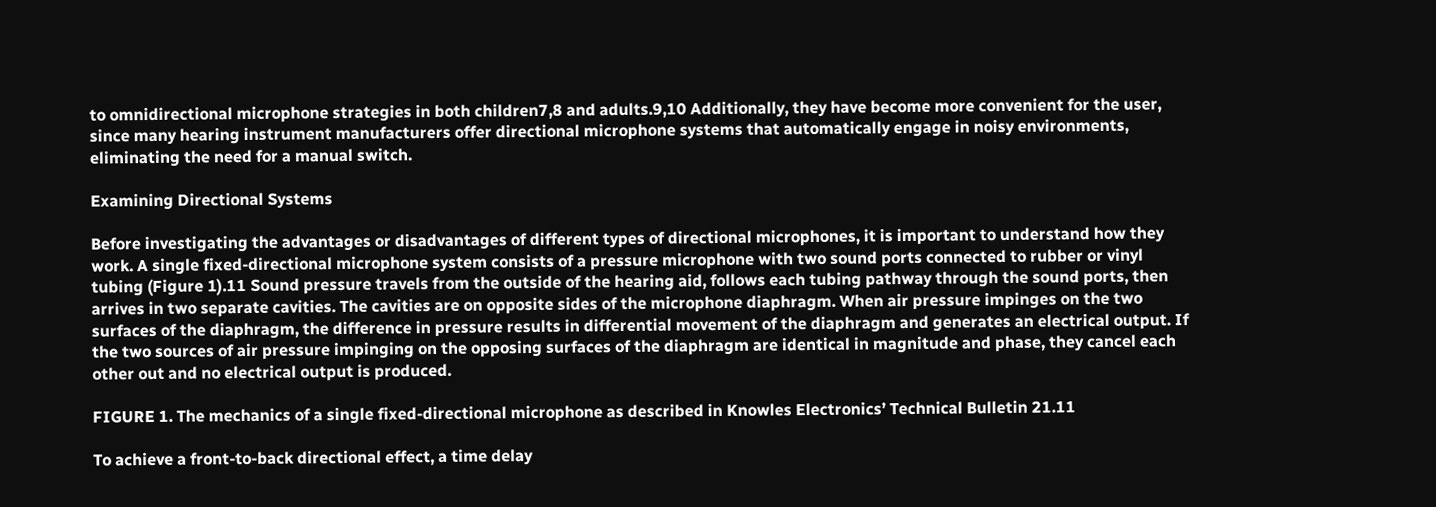to omnidirectional microphone strategies in both children7,8 and adults.9,10 Additionally, they have become more convenient for the user, since many hearing instrument manufacturers offer directional microphone systems that automatically engage in noisy environments, eliminating the need for a manual switch.

Examining Directional Systems

Before investigating the advantages or disadvantages of different types of directional microphones, it is important to understand how they work. A single fixed-directional microphone system consists of a pressure microphone with two sound ports connected to rubber or vinyl tubing (Figure 1).11 Sound pressure travels from the outside of the hearing aid, follows each tubing pathway through the sound ports, then arrives in two separate cavities. The cavities are on opposite sides of the microphone diaphragm. When air pressure impinges on the two surfaces of the diaphragm, the difference in pressure results in differential movement of the diaphragm and generates an electrical output. If the two sources of air pressure impinging on the opposing surfaces of the diaphragm are identical in magnitude and phase, they cancel each other out and no electrical output is produced.

FIGURE 1. The mechanics of a single fixed-directional microphone as described in Knowles Electronics’ Technical Bulletin 21.11

To achieve a front-to-back directional effect, a time delay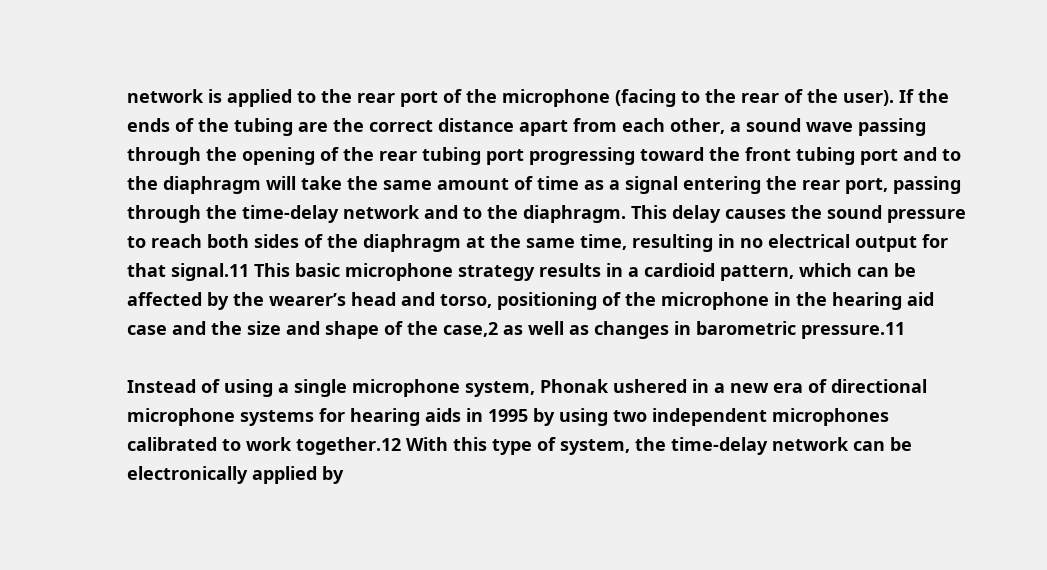network is applied to the rear port of the microphone (facing to the rear of the user). If the ends of the tubing are the correct distance apart from each other, a sound wave passing through the opening of the rear tubing port progressing toward the front tubing port and to the diaphragm will take the same amount of time as a signal entering the rear port, passing through the time-delay network and to the diaphragm. This delay causes the sound pressure to reach both sides of the diaphragm at the same time, resulting in no electrical output for that signal.11 This basic microphone strategy results in a cardioid pattern, which can be affected by the wearer’s head and torso, positioning of the microphone in the hearing aid case and the size and shape of the case,2 as well as changes in barometric pressure.11

Instead of using a single microphone system, Phonak ushered in a new era of directional microphone systems for hearing aids in 1995 by using two independent microphones calibrated to work together.12 With this type of system, the time-delay network can be electronically applied by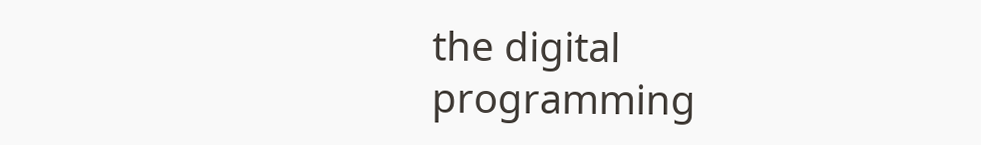the digital programming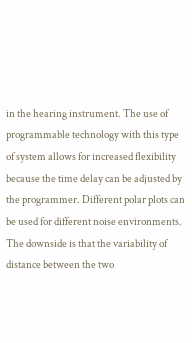in the hearing instrument. The use of programmable technology with this type of system allows for increased flexibility because the time delay can be adjusted by the programmer. Different polar plots can be used for different noise environments. The downside is that the variability of distance between the two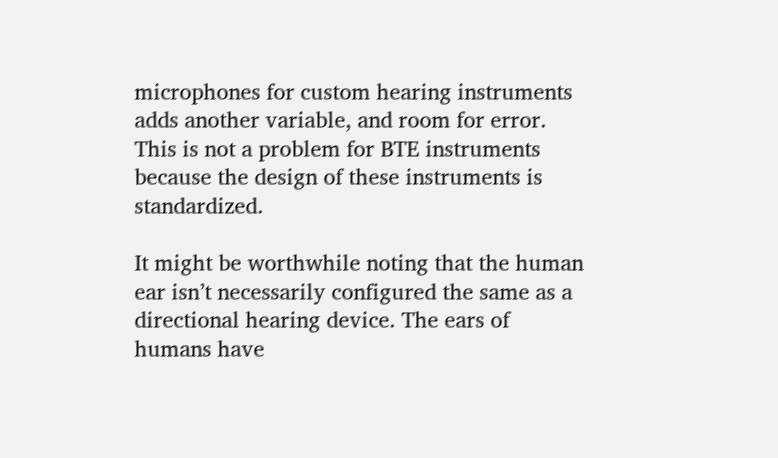microphones for custom hearing instruments adds another variable, and room for error. This is not a problem for BTE instruments because the design of these instruments is standardized.

It might be worthwhile noting that the human ear isn’t necessarily configured the same as a directional hearing device. The ears of humans have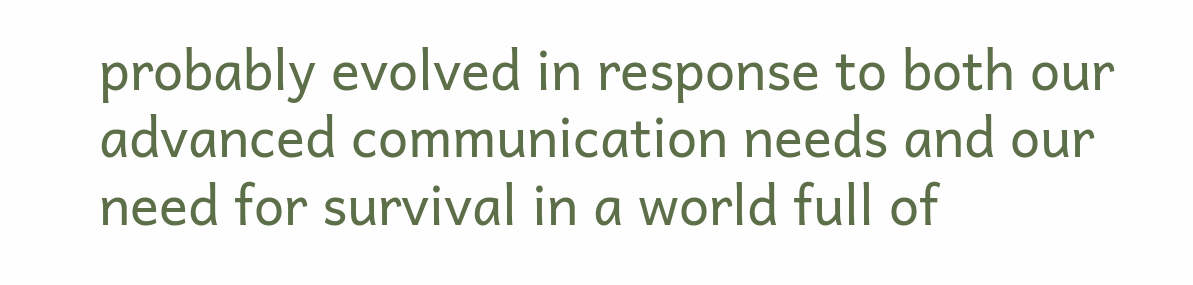probably evolved in response to both our advanced communication needs and our need for survival in a world full of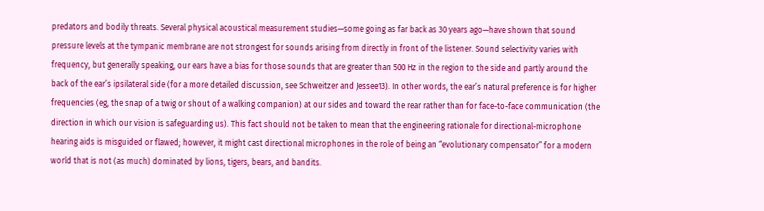predators and bodily threats. Several physical acoustical measurement studies—some going as far back as 30 years ago—have shown that sound pressure levels at the tympanic membrane are not strongest for sounds arising from directly in front of the listener. Sound selectivity varies with frequency, but generally speaking, our ears have a bias for those sounds that are greater than 500 Hz in the region to the side and partly around the back of the ear’s ipsilateral side (for a more detailed discussion, see Schweitzer and Jessee13). In other words, the ear’s natural preference is for higher frequencies (eg, the snap of a twig or shout of a walking companion) at our sides and toward the rear rather than for face-to-face communication (the direction in which our vision is safeguarding us). This fact should not be taken to mean that the engineering rationale for directional-microphone hearing aids is misguided or flawed; however, it might cast directional microphones in the role of being an “evolutionary compensator” for a modern world that is not (as much) dominated by lions, tigers, bears, and bandits.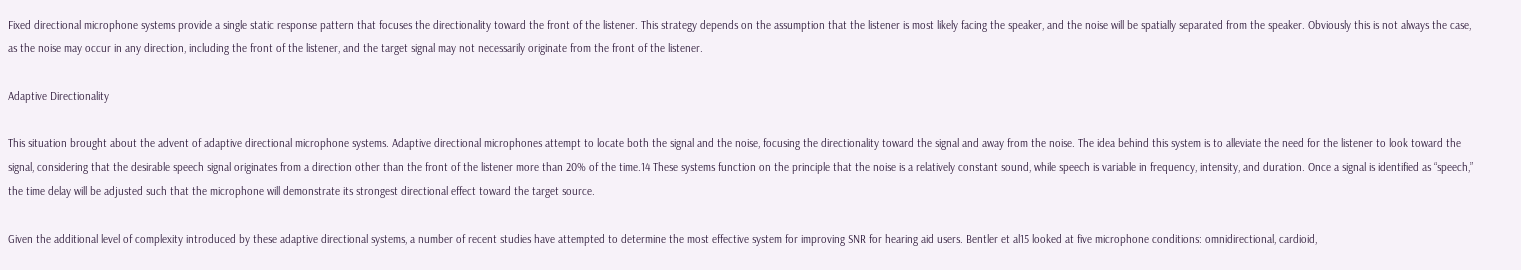Fixed directional microphone systems provide a single static response pattern that focuses the directionality toward the front of the listener. This strategy depends on the assumption that the listener is most likely facing the speaker, and the noise will be spatially separated from the speaker. Obviously this is not always the case, as the noise may occur in any direction, including the front of the listener, and the target signal may not necessarily originate from the front of the listener.

Adaptive Directionality

This situation brought about the advent of adaptive directional microphone systems. Adaptive directional microphones attempt to locate both the signal and the noise, focusing the directionality toward the signal and away from the noise. The idea behind this system is to alleviate the need for the listener to look toward the signal, considering that the desirable speech signal originates from a direction other than the front of the listener more than 20% of the time.14 These systems function on the principle that the noise is a relatively constant sound, while speech is variable in frequency, intensity, and duration. Once a signal is identified as “speech,” the time delay will be adjusted such that the microphone will demonstrate its strongest directional effect toward the target source.

Given the additional level of complexity introduced by these adaptive directional systems, a number of recent studies have attempted to determine the most effective system for improving SNR for hearing aid users. Bentler et al15 looked at five microphone conditions: omnidirectional, cardioid,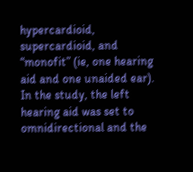hypercardioid, supercardioid, and “monofit” (ie, one hearing aid and one unaided ear). In the study, the left hearing aid was set to omnidirectional and the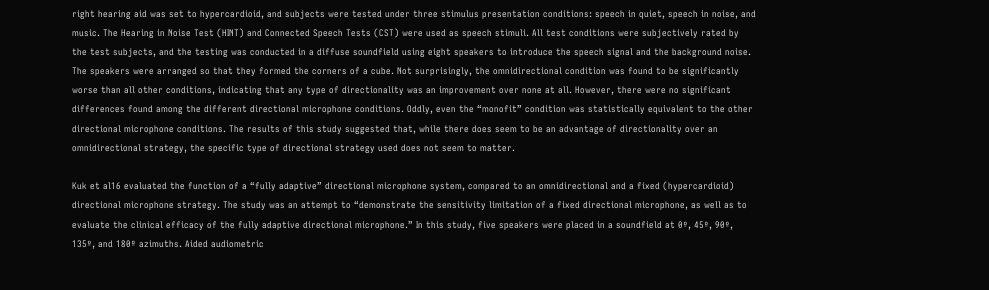right hearing aid was set to hypercardioid, and subjects were tested under three stimulus presentation conditions: speech in quiet, speech in noise, and music. The Hearing in Noise Test (HINT) and Connected Speech Tests (CST) were used as speech stimuli. All test conditions were subjectively rated by the test subjects, and the testing was conducted in a diffuse soundfield using eight speakers to introduce the speech signal and the background noise. The speakers were arranged so that they formed the corners of a cube. Not surprisingly, the omnidirectional condition was found to be significantly worse than all other conditions, indicating that any type of directionality was an improvement over none at all. However, there were no significant differences found among the different directional microphone conditions. Oddly, even the “monofit” condition was statistically equivalent to the other directional microphone conditions. The results of this study suggested that, while there does seem to be an advantage of directionality over an omnidirectional strategy, the specific type of directional strategy used does not seem to matter.

Kuk et al16 evaluated the function of a “fully adaptive” directional microphone system, compared to an omnidirectional and a fixed (hypercardioid) directional microphone strategy. The study was an attempt to “demonstrate the sensitivity limitation of a fixed directional microphone, as well as to evaluate the clinical efficacy of the fully adaptive directional microphone.” In this study, five speakers were placed in a soundfield at 0º, 45º, 90º, 135º, and 180º azimuths. Aided audiometric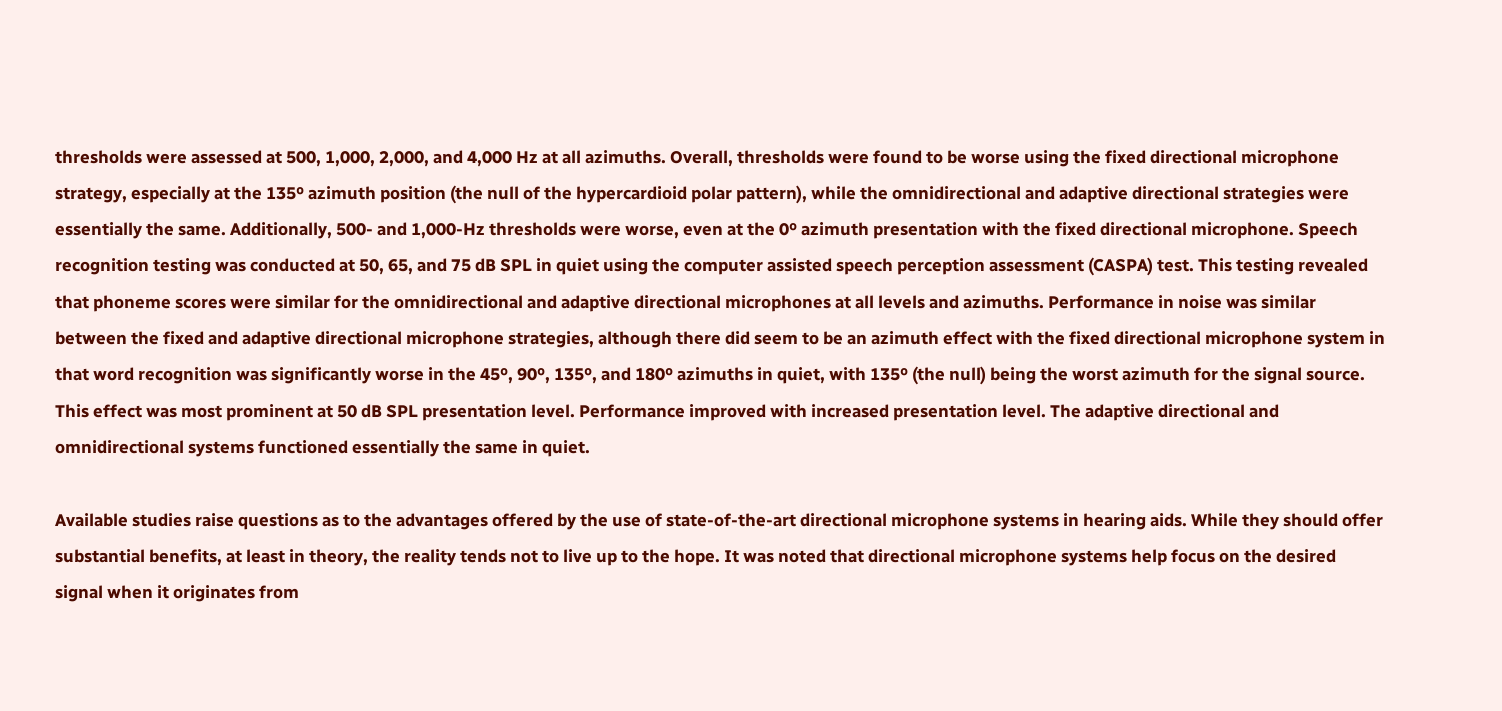thresholds were assessed at 500, 1,000, 2,000, and 4,000 Hz at all azimuths. Overall, thresholds were found to be worse using the fixed directional microphone strategy, especially at the 135º azimuth position (the null of the hypercardioid polar pattern), while the omnidirectional and adaptive directional strategies were essentially the same. Additionally, 500- and 1,000-Hz thresholds were worse, even at the 0º azimuth presentation with the fixed directional microphone. Speech recognition testing was conducted at 50, 65, and 75 dB SPL in quiet using the computer assisted speech perception assessment (CASPA) test. This testing revealed that phoneme scores were similar for the omnidirectional and adaptive directional microphones at all levels and azimuths. Performance in noise was similar between the fixed and adaptive directional microphone strategies, although there did seem to be an azimuth effect with the fixed directional microphone system in that word recognition was significantly worse in the 45º, 90º, 135º, and 180º azimuths in quiet, with 135º (the null) being the worst azimuth for the signal source. This effect was most prominent at 50 dB SPL presentation level. Performance improved with increased presentation level. The adaptive directional and omnidirectional systems functioned essentially the same in quiet.

Available studies raise questions as to the advantages offered by the use of state-of-the-art directional microphone systems in hearing aids. While they should offer substantial benefits, at least in theory, the reality tends not to live up to the hope. It was noted that directional microphone systems help focus on the desired signal when it originates from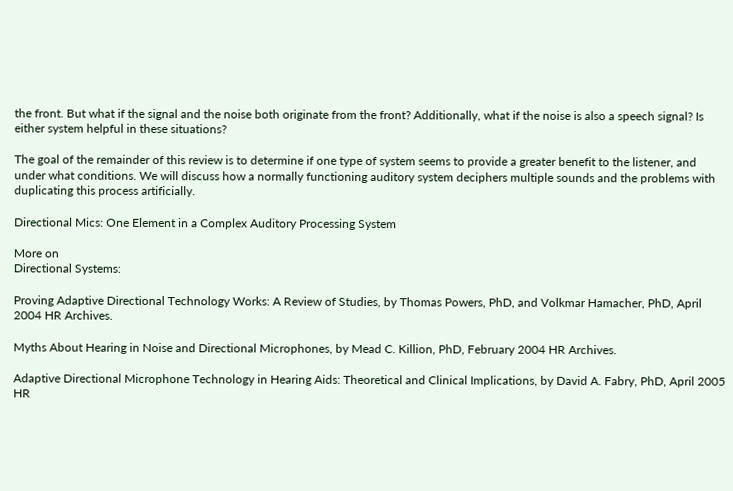the front. But what if the signal and the noise both originate from the front? Additionally, what if the noise is also a speech signal? Is either system helpful in these situations?

The goal of the remainder of this review is to determine if one type of system seems to provide a greater benefit to the listener, and under what conditions. We will discuss how a normally functioning auditory system deciphers multiple sounds and the problems with duplicating this process artificially.

Directional Mics: One Element in a Complex Auditory Processing System

More on
Directional Systems:

Proving Adaptive Directional Technology Works: A Review of Studies, by Thomas Powers, PhD, and Volkmar Hamacher, PhD, April 2004 HR Archives.

Myths About Hearing in Noise and Directional Microphones, by Mead C. Killion, PhD, February 2004 HR Archives.

Adaptive Directional Microphone Technology in Hearing Aids: Theoretical and Clinical Implications, by David A. Fabry, PhD, April 2005 HR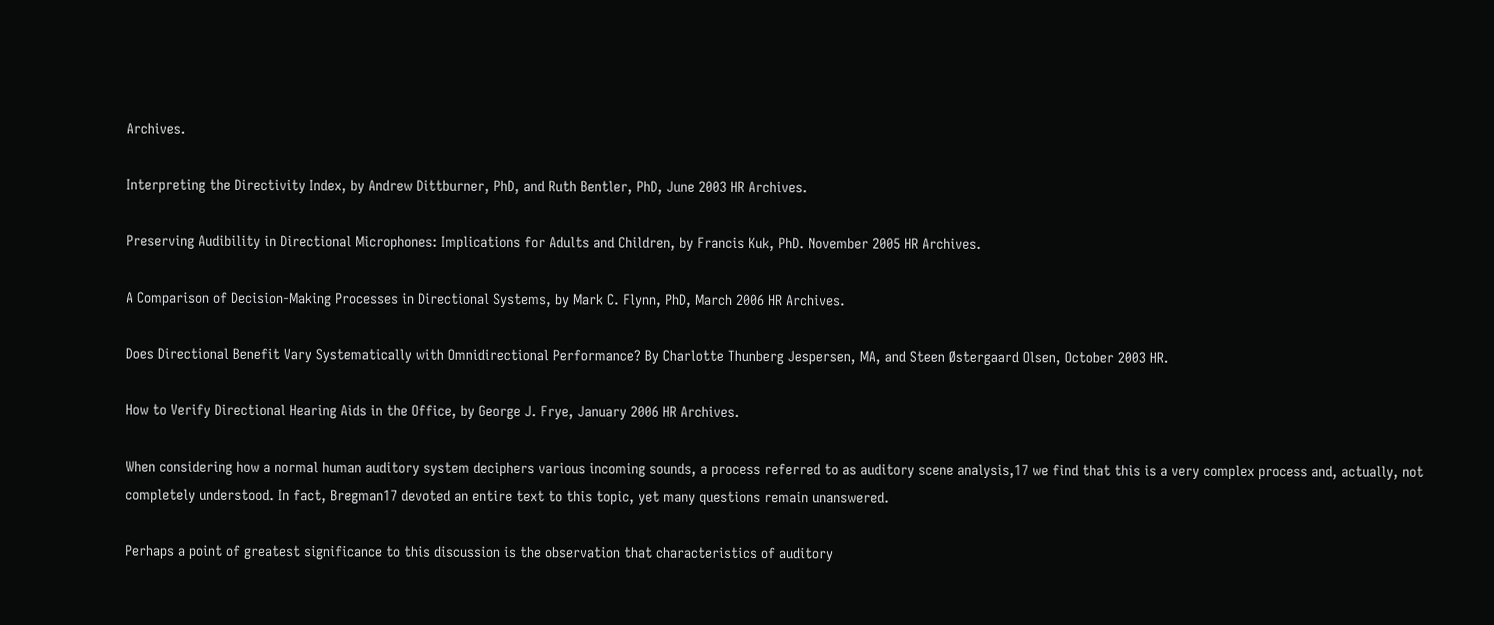Archives.

Interpreting the Directivity Index, by Andrew Dittburner, PhD, and Ruth Bentler, PhD, June 2003 HR Archives.

Preserving Audibility in Directional Microphones: Implications for Adults and Children, by Francis Kuk, PhD. November 2005 HR Archives.

A Comparison of Decision-Making Processes in Directional Systems, by Mark C. Flynn, PhD, March 2006 HR Archives.

Does Directional Benefit Vary Systematically with Omnidirectional Performance? By Charlotte Thunberg Jespersen, MA, and Steen Østergaard Olsen, October 2003 HR.

How to Verify Directional Hearing Aids in the Office, by George J. Frye, January 2006 HR Archives.

When considering how a normal human auditory system deciphers various incoming sounds, a process referred to as auditory scene analysis,17 we find that this is a very complex process and, actually, not completely understood. In fact, Bregman17 devoted an entire text to this topic, yet many questions remain unanswered.

Perhaps a point of greatest significance to this discussion is the observation that characteristics of auditory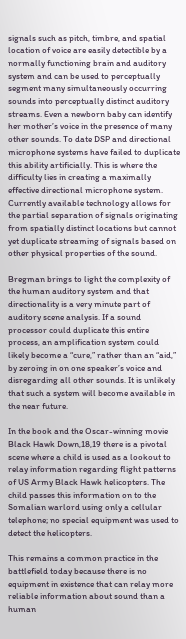signals such as pitch, timbre, and spatial location of voice are easily detectible by a normally functioning brain and auditory system and can be used to perceptually segment many simultaneously occurring sounds into perceptually distinct auditory streams. Even a newborn baby can identify her mother’s voice in the presence of many other sounds. To date DSP and directional microphone systems have failed to duplicate this ability artificially. This is where the difficulty lies in creating a maximally effective directional microphone system. Currently available technology allows for the partial separation of signals originating from spatially distinct locations but cannot yet duplicate streaming of signals based on other physical properties of the sound.

Bregman brings to light the complexity of the human auditory system and that directionality is a very minute part of auditory scene analysis. If a sound processor could duplicate this entire process, an amplification system could likely become a “cure,” rather than an “aid,” by zeroing in on one speaker’s voice and disregarding all other sounds. It is unlikely that such a system will become available in the near future.

In the book and the Oscar-winning movie Black Hawk Down,18,19 there is a pivotal scene where a child is used as a lookout to relay information regarding flight patterns of US Army Black Hawk helicopters. The child passes this information on to the Somalian warlord using only a cellular telephone; no special equipment was used to detect the helicopters.

This remains a common practice in the battlefield today because there is no equipment in existence that can relay more reliable information about sound than a human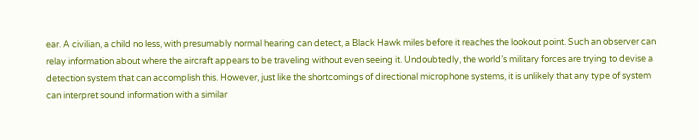ear. A civilian, a child no less, with presumably normal hearing can detect, a Black Hawk miles before it reaches the lookout point. Such an observer can relay information about where the aircraft appears to be traveling without even seeing it. Undoubtedly, the world’s military forces are trying to devise a detection system that can accomplish this. However, just like the shortcomings of directional microphone systems, it is unlikely that any type of system can interpret sound information with a similar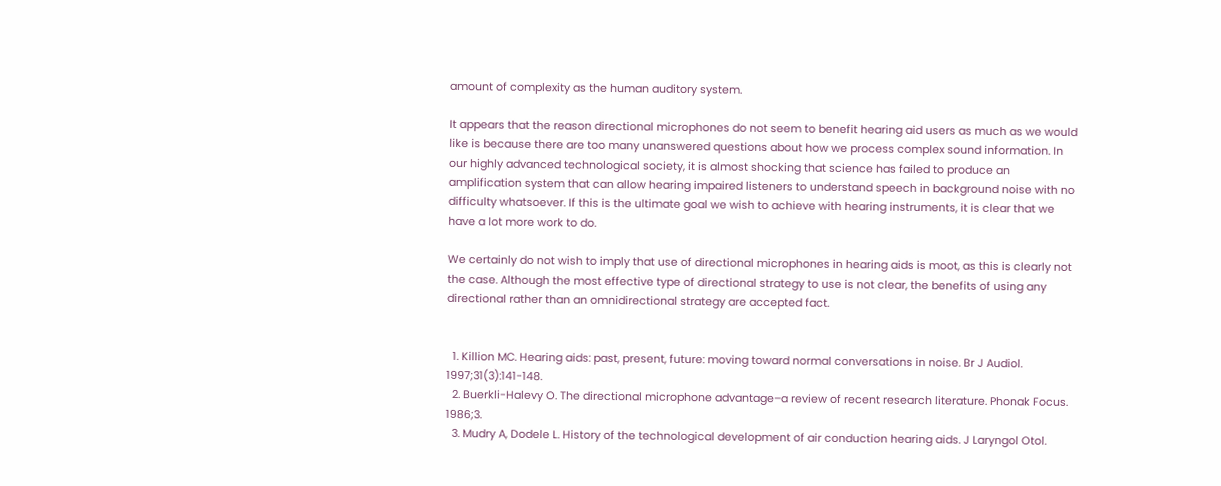amount of complexity as the human auditory system.

It appears that the reason directional microphones do not seem to benefit hearing aid users as much as we would like is because there are too many unanswered questions about how we process complex sound information. In our highly advanced technological society, it is almost shocking that science has failed to produce an amplification system that can allow hearing impaired listeners to understand speech in background noise with no difficulty whatsoever. If this is the ultimate goal we wish to achieve with hearing instruments, it is clear that we have a lot more work to do.

We certainly do not wish to imply that use of directional microphones in hearing aids is moot, as this is clearly not the case. Although the most effective type of directional strategy to use is not clear, the benefits of using any directional rather than an omnidirectional strategy are accepted fact.


  1. Killion MC. Hearing aids: past, present, future: moving toward normal conversations in noise. Br J Audiol. 1997;31(3):141-148.
  2. Buerkli-Halevy O. The directional microphone advantage–a review of recent research literature. Phonak Focus. 1986;3.
  3. Mudry A, Dodele L. History of the technological development of air conduction hearing aids. J Laryngol Otol.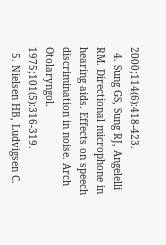2000;114(6):418-423.
  4. Sung GS, Sung RJ, Angelelli RM. Directional microphone in hearing aids. Effects on speech discrimination in noise. Arch Otolaryngol. 1975;101(5):316-319.
  5. Nielsen HB, Ludvigsen C.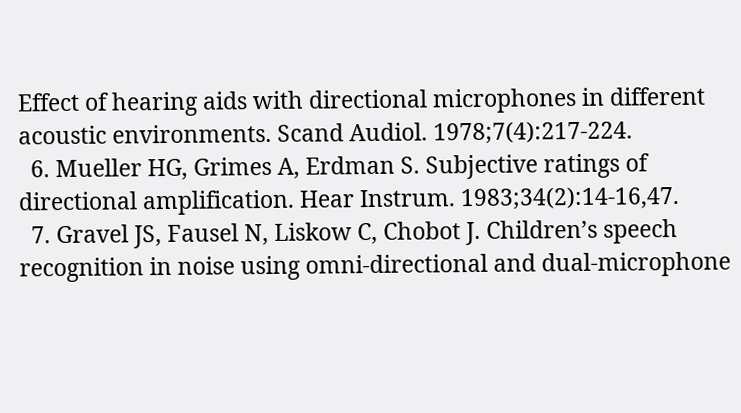Effect of hearing aids with directional microphones in different acoustic environments. Scand Audiol. 1978;7(4):217-224.
  6. Mueller HG, Grimes A, Erdman S. Subjective ratings of directional amplification. Hear Instrum. 1983;34(2):14-16,47.
  7. Gravel JS, Fausel N, Liskow C, Chobot J. Children’s speech recognition in noise using omni-directional and dual-microphone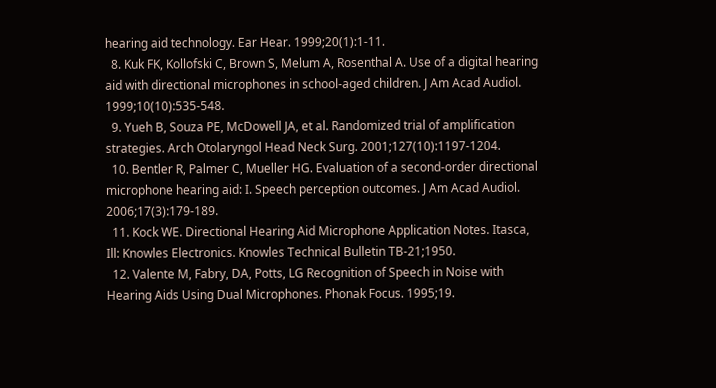hearing aid technology. Ear Hear. 1999;20(1):1-11.
  8. Kuk FK, Kollofski C, Brown S, Melum A, Rosenthal A. Use of a digital hearing aid with directional microphones in school-aged children. J Am Acad Audiol. 1999;10(10):535-548.
  9. Yueh B, Souza PE, McDowell JA, et al. Randomized trial of amplification strategies. Arch Otolaryngol Head Neck Surg. 2001;127(10):1197-1204.
  10. Bentler R, Palmer C, Mueller HG. Evaluation of a second-order directional microphone hearing aid: I. Speech perception outcomes. J Am Acad Audiol. 2006;17(3):179-189.
  11. Kock WE. Directional Hearing Aid Microphone Application Notes. Itasca, Ill: Knowles Electronics. Knowles Technical Bulletin TB-21;1950.
  12. Valente M, Fabry, DA, Potts, LG Recognition of Speech in Noise with Hearing Aids Using Dual Microphones. Phonak Focus. 1995;19.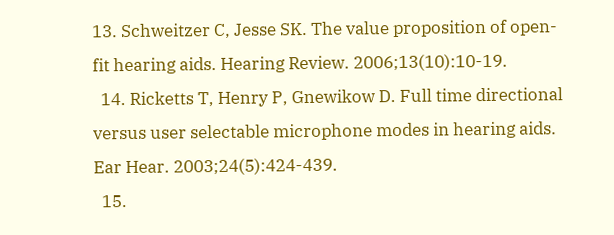13. Schweitzer C, Jesse SK. The value proposition of open-fit hearing aids. Hearing Review. 2006;13(10):10-19.
  14. Ricketts T, Henry P, Gnewikow D. Full time directional versus user selectable microphone modes in hearing aids. Ear Hear. 2003;24(5):424-439.
  15.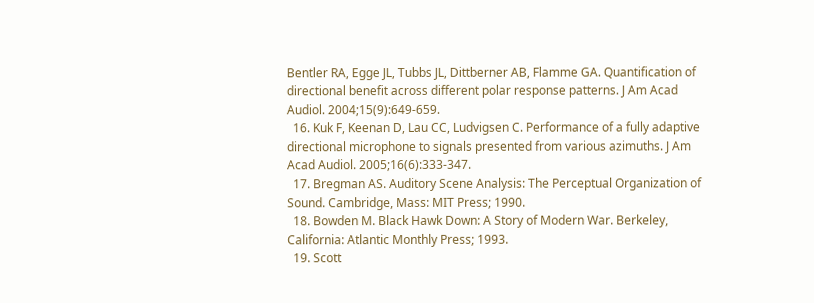Bentler RA, Egge JL, Tubbs JL, Dittberner AB, Flamme GA. Quantification of directional benefit across different polar response patterns. J Am Acad Audiol. 2004;15(9):649-659.
  16. Kuk F, Keenan D, Lau CC, Ludvigsen C. Performance of a fully adaptive directional microphone to signals presented from various azimuths. J Am Acad Audiol. 2005;16(6):333-347.
  17. Bregman AS. Auditory Scene Analysis: The Perceptual Organization of Sound. Cambridge, Mass: MIT Press; 1990.
  18. Bowden M. Black Hawk Down: A Story of Modern War. Berkeley, California: Atlantic Monthly Press; 1993.
  19. Scott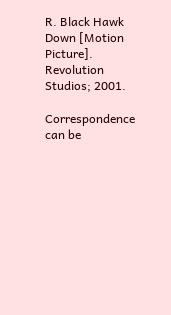R. Black Hawk Down [Motion Picture]. Revolution Studios; 2001.

Correspondence can be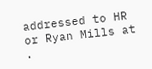addressed to HR or Ryan Mills at .